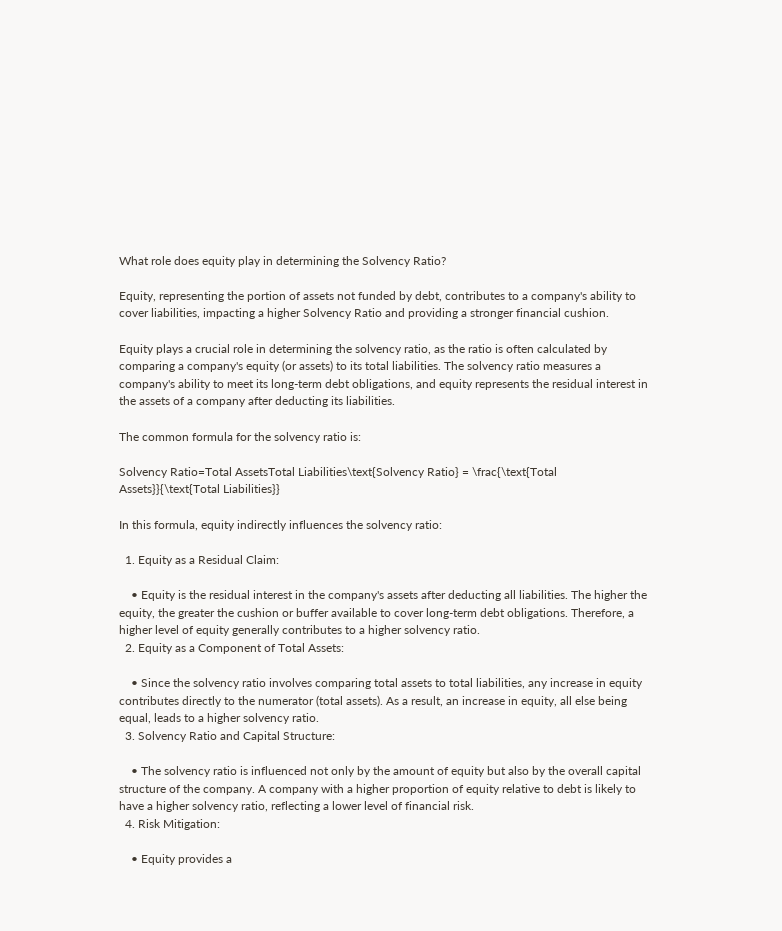What role does equity play in determining the Solvency Ratio?

Equity, representing the portion of assets not funded by debt, contributes to a company's ability to cover liabilities, impacting a higher Solvency Ratio and providing a stronger financial cushion.

Equity plays a crucial role in determining the solvency ratio, as the ratio is often calculated by comparing a company's equity (or assets) to its total liabilities. The solvency ratio measures a company's ability to meet its long-term debt obligations, and equity represents the residual interest in the assets of a company after deducting its liabilities.

The common formula for the solvency ratio is:

Solvency Ratio=Total AssetsTotal Liabilities\text{Solvency Ratio} = \frac{\text{Total Assets}}{\text{Total Liabilities}}

In this formula, equity indirectly influences the solvency ratio:

  1. Equity as a Residual Claim:

    • Equity is the residual interest in the company's assets after deducting all liabilities. The higher the equity, the greater the cushion or buffer available to cover long-term debt obligations. Therefore, a higher level of equity generally contributes to a higher solvency ratio.
  2. Equity as a Component of Total Assets:

    • Since the solvency ratio involves comparing total assets to total liabilities, any increase in equity contributes directly to the numerator (total assets). As a result, an increase in equity, all else being equal, leads to a higher solvency ratio.
  3. Solvency Ratio and Capital Structure:

    • The solvency ratio is influenced not only by the amount of equity but also by the overall capital structure of the company. A company with a higher proportion of equity relative to debt is likely to have a higher solvency ratio, reflecting a lower level of financial risk.
  4. Risk Mitigation:

    • Equity provides a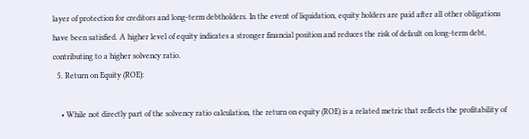layer of protection for creditors and long-term debtholders. In the event of liquidation, equity holders are paid after all other obligations have been satisfied. A higher level of equity indicates a stronger financial position and reduces the risk of default on long-term debt, contributing to a higher solvency ratio.
  5. Return on Equity (ROE):

    • While not directly part of the solvency ratio calculation, the return on equity (ROE) is a related metric that reflects the profitability of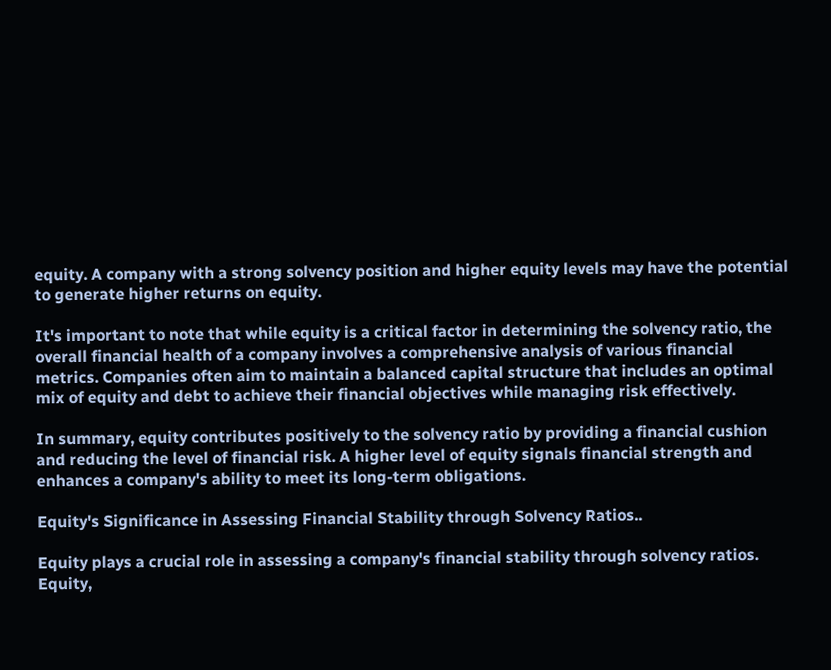equity. A company with a strong solvency position and higher equity levels may have the potential to generate higher returns on equity.

It's important to note that while equity is a critical factor in determining the solvency ratio, the overall financial health of a company involves a comprehensive analysis of various financial metrics. Companies often aim to maintain a balanced capital structure that includes an optimal mix of equity and debt to achieve their financial objectives while managing risk effectively.

In summary, equity contributes positively to the solvency ratio by providing a financial cushion and reducing the level of financial risk. A higher level of equity signals financial strength and enhances a company's ability to meet its long-term obligations.

Equity's Significance in Assessing Financial Stability through Solvency Ratios..

Equity plays a crucial role in assessing a company's financial stability through solvency ratios. Equity,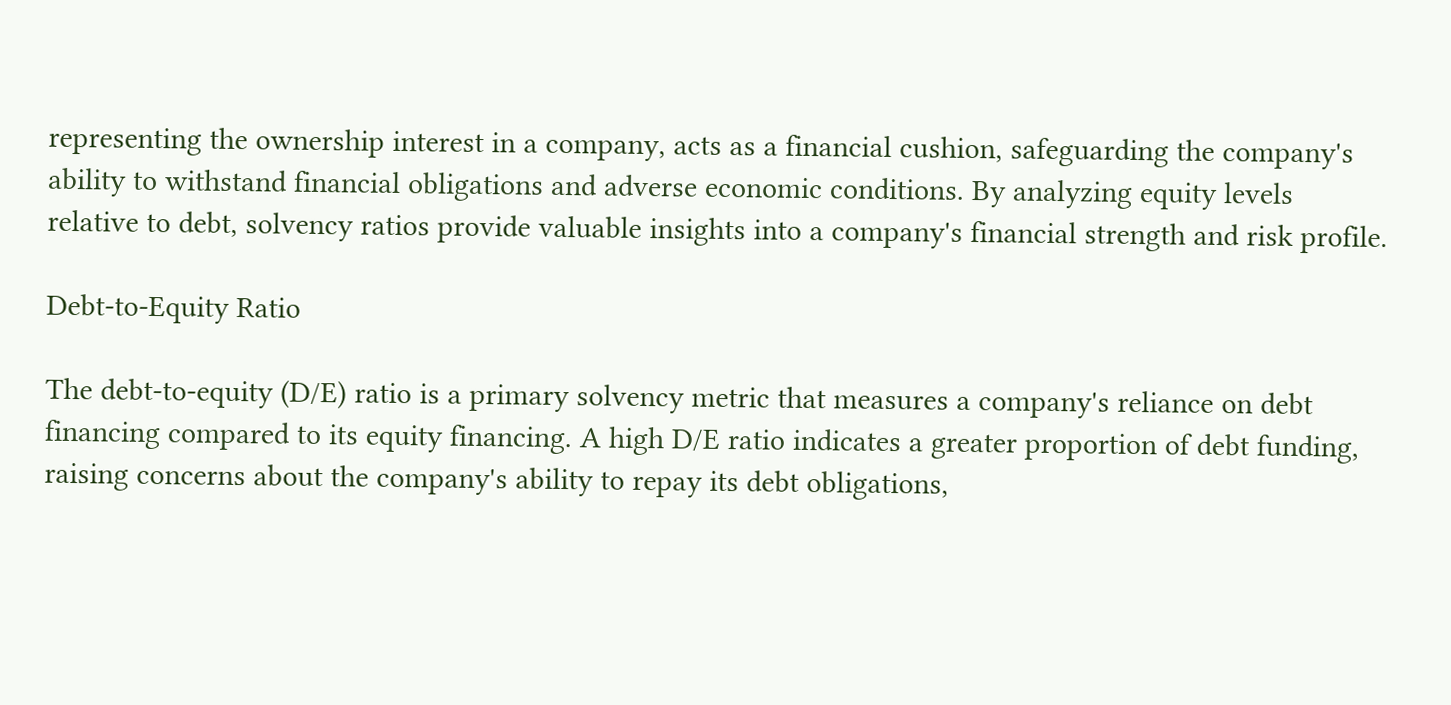representing the ownership interest in a company, acts as a financial cushion, safeguarding the company's ability to withstand financial obligations and adverse economic conditions. By analyzing equity levels relative to debt, solvency ratios provide valuable insights into a company's financial strength and risk profile.

Debt-to-Equity Ratio

The debt-to-equity (D/E) ratio is a primary solvency metric that measures a company's reliance on debt financing compared to its equity financing. A high D/E ratio indicates a greater proportion of debt funding, raising concerns about the company's ability to repay its debt obligations,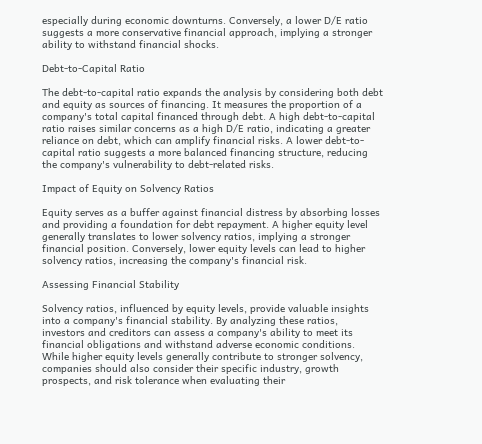especially during economic downturns. Conversely, a lower D/E ratio suggests a more conservative financial approach, implying a stronger ability to withstand financial shocks.

Debt-to-Capital Ratio

The debt-to-capital ratio expands the analysis by considering both debt and equity as sources of financing. It measures the proportion of a company's total capital financed through debt. A high debt-to-capital ratio raises similar concerns as a high D/E ratio, indicating a greater reliance on debt, which can amplify financial risks. A lower debt-to-capital ratio suggests a more balanced financing structure, reducing the company's vulnerability to debt-related risks.

Impact of Equity on Solvency Ratios

Equity serves as a buffer against financial distress by absorbing losses and providing a foundation for debt repayment. A higher equity level generally translates to lower solvency ratios, implying a stronger financial position. Conversely, lower equity levels can lead to higher solvency ratios, increasing the company's financial risk.

Assessing Financial Stability

Solvency ratios, influenced by equity levels, provide valuable insights into a company's financial stability. By analyzing these ratios, investors and creditors can assess a company's ability to meet its financial obligations and withstand adverse economic conditions. While higher equity levels generally contribute to stronger solvency, companies should also consider their specific industry, growth prospects, and risk tolerance when evaluating their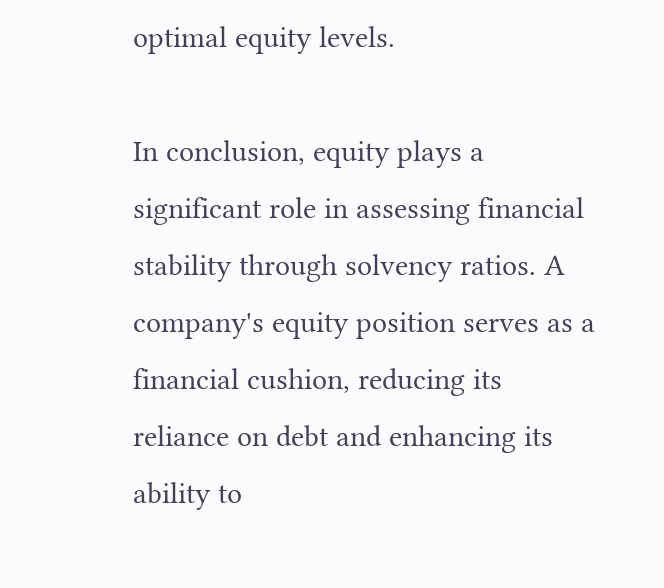optimal equity levels.

In conclusion, equity plays a significant role in assessing financial stability through solvency ratios. A company's equity position serves as a financial cushion, reducing its reliance on debt and enhancing its ability to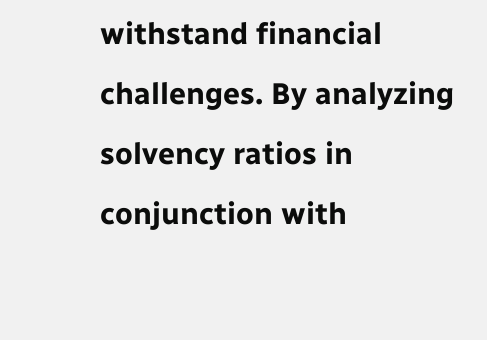withstand financial challenges. By analyzing solvency ratios in conjunction with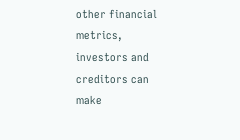other financial metrics, investors and creditors can make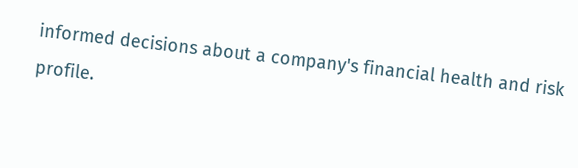informed decisions about a company's financial health and risk profile.